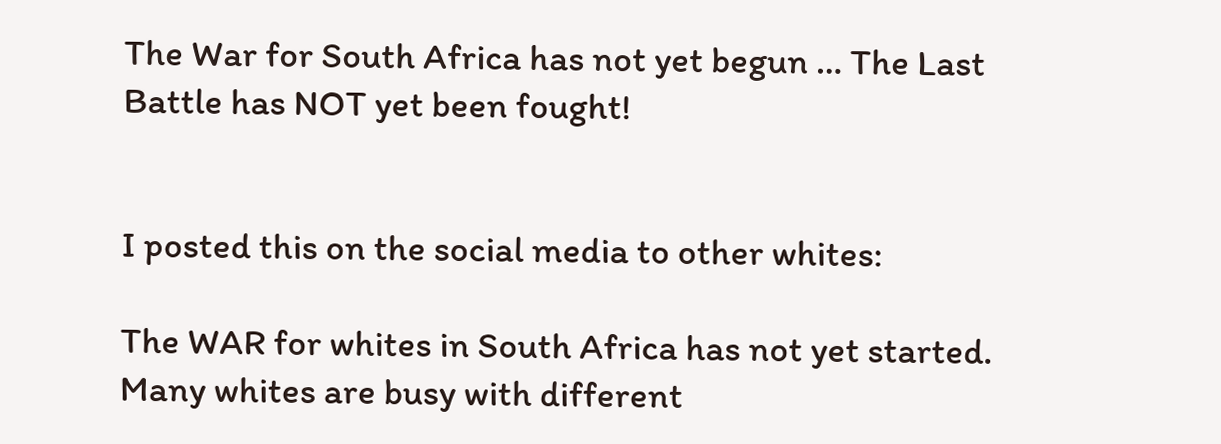The War for South Africa has not yet begun … The Last Battle has NOT yet been fought!


I posted this on the social media to other whites:

The WAR for whites in South Africa has not yet started. Many whites are busy with different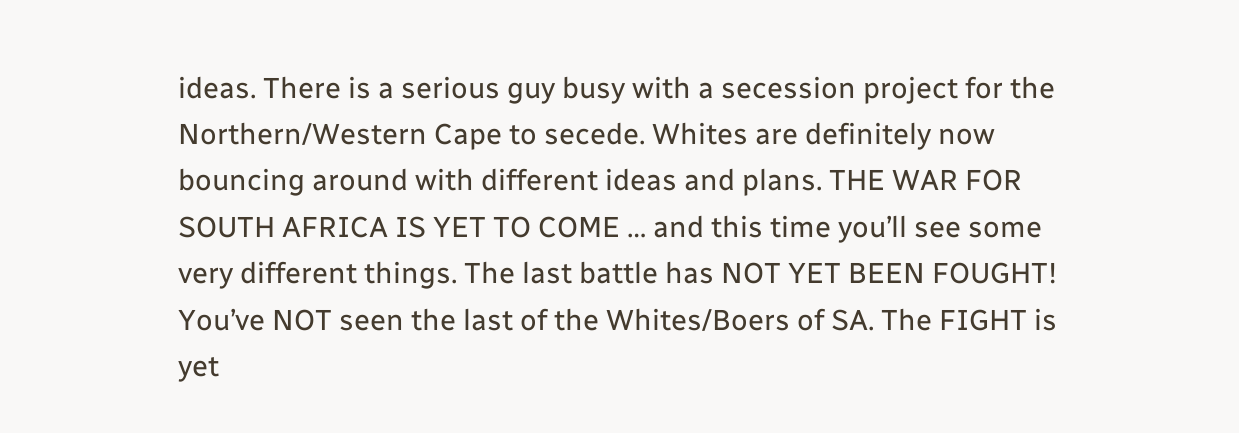ideas. There is a serious guy busy with a secession project for the Northern/Western Cape to secede. Whites are definitely now bouncing around with different ideas and plans. THE WAR FOR SOUTH AFRICA IS YET TO COME … and this time you’ll see some very different things. The last battle has NOT YET BEEN FOUGHT! You’ve NOT seen the last of the Whites/Boers of SA. The FIGHT is yet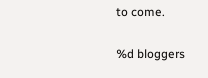to come.

%d bloggers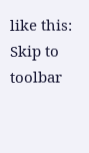like this:
Skip to toolbar